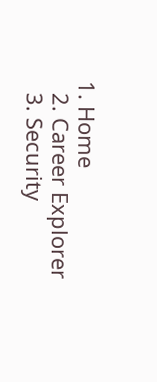1. Home
  2. Career Explorer
  3. Security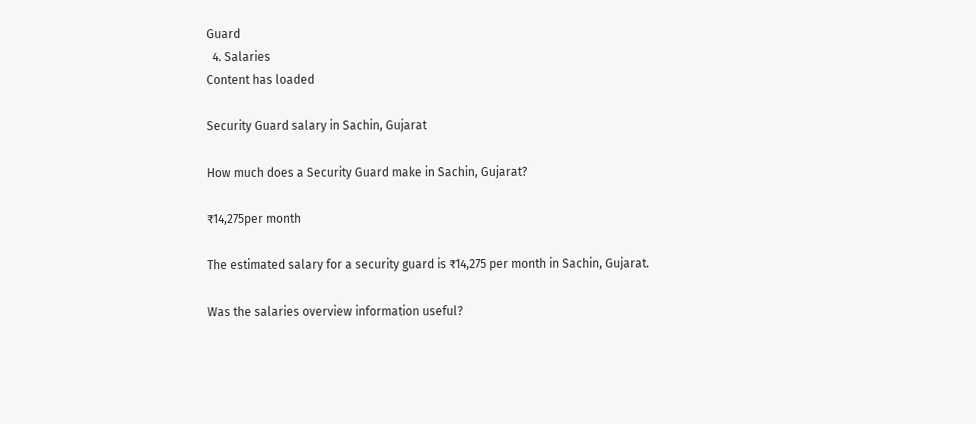Guard
  4. Salaries
Content has loaded

Security Guard salary in Sachin, Gujarat

How much does a Security Guard make in Sachin, Gujarat?

₹14,275per month

The estimated salary for a security guard is ₹14,275 per month in Sachin, Gujarat.

Was the salaries overview information useful?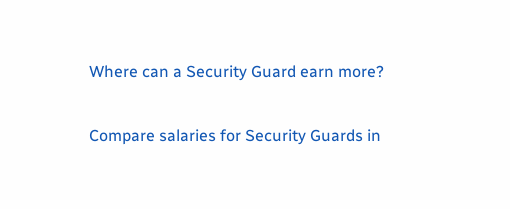Where can a Security Guard earn more?

Compare salaries for Security Guards in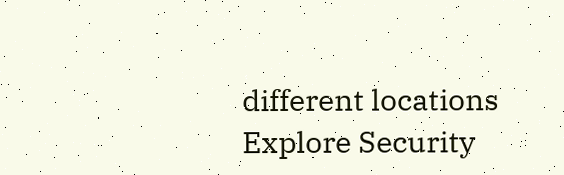different locations
Explore Security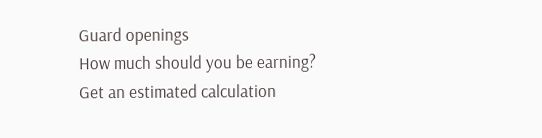Guard openings
How much should you be earning?
Get an estimated calculation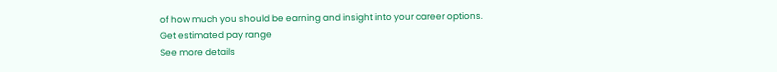of how much you should be earning and insight into your career options.
Get estimated pay range
See more details